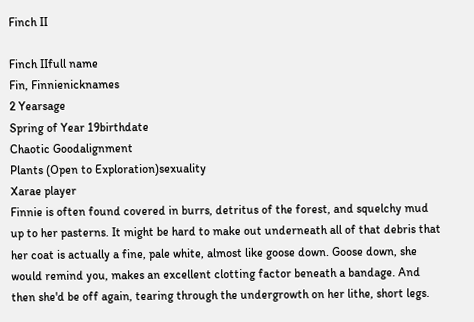Finch II

Finch IIfull name
Fin, Finnienicknames
2 Yearsage
Spring of Year 19birthdate
Chaotic Goodalignment
Plants (Open to Exploration)sexuality
Xarae player
Finnie is often found covered in burrs, detritus of the forest, and squelchy mud up to her pasterns. It might be hard to make out underneath all of that debris that her coat is actually a fine, pale white, almost like goose down. Goose down, she would remind you, makes an excellent clotting factor beneath a bandage. And then she'd be off again, tearing through the undergrowth on her lithe, short legs.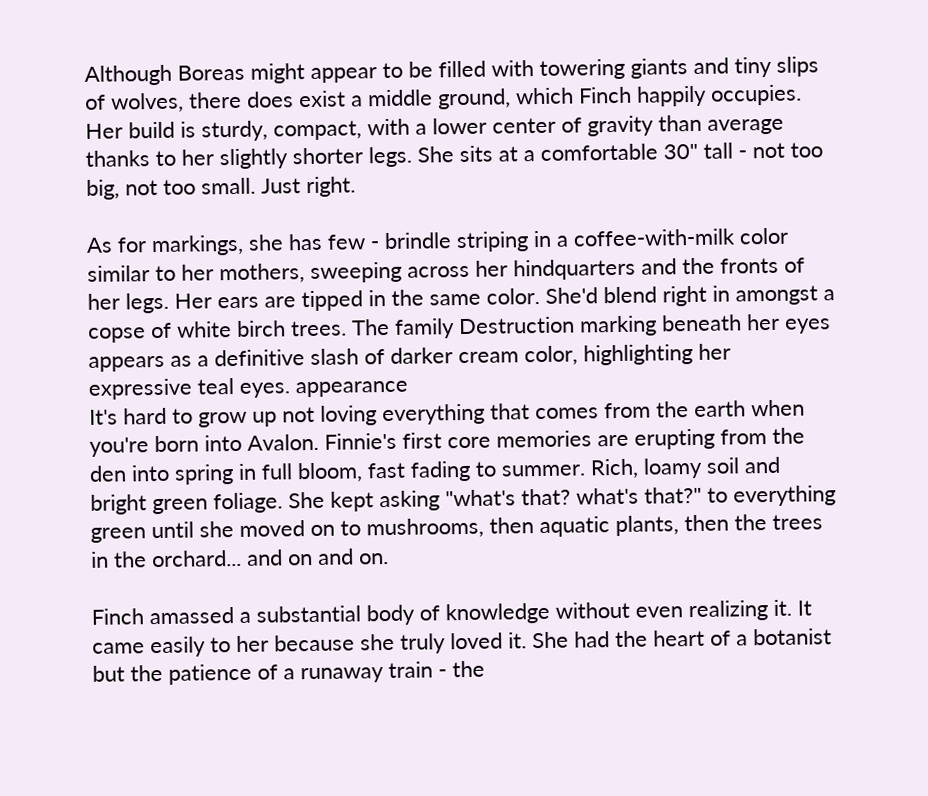Although Boreas might appear to be filled with towering giants and tiny slips of wolves, there does exist a middle ground, which Finch happily occupies. Her build is sturdy, compact, with a lower center of gravity than average thanks to her slightly shorter legs. She sits at a comfortable 30" tall - not too big, not too small. Just right.

As for markings, she has few - brindle striping in a coffee-with-milk color similar to her mothers, sweeping across her hindquarters and the fronts of her legs. Her ears are tipped in the same color. She'd blend right in amongst a copse of white birch trees. The family Destruction marking beneath her eyes appears as a definitive slash of darker cream color, highlighting her expressive teal eyes. appearance
It's hard to grow up not loving everything that comes from the earth when you're born into Avalon. Finnie's first core memories are erupting from the den into spring in full bloom, fast fading to summer. Rich, loamy soil and bright green foliage. She kept asking "what's that? what's that?" to everything green until she moved on to mushrooms, then aquatic plants, then the trees in the orchard... and on and on.

Finch amassed a substantial body of knowledge without even realizing it. It came easily to her because she truly loved it. She had the heart of a botanist but the patience of a runaway train - the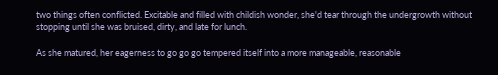two things often conflicted. Excitable and filled with childish wonder, she'd tear through the undergrowth without stopping until she was bruised, dirty, and late for lunch.

As she matured, her eagerness to go go go tempered itself into a more manageable, reasonable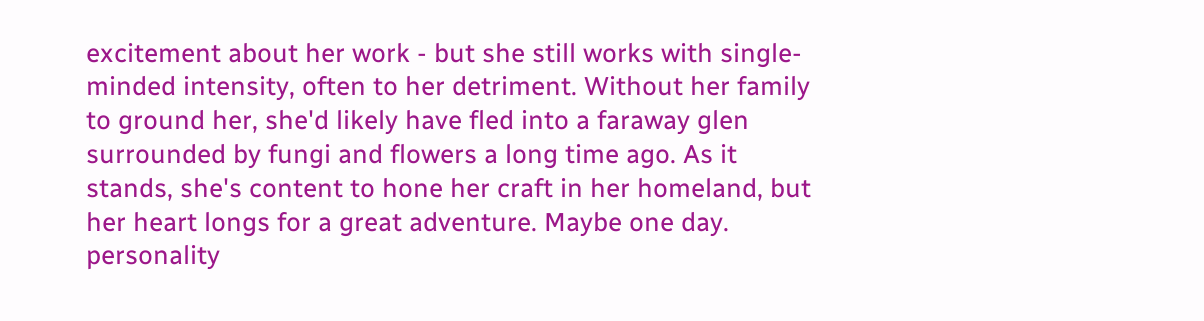excitement about her work - but she still works with single-minded intensity, often to her detriment. Without her family to ground her, she'd likely have fled into a faraway glen surrounded by fungi and flowers a long time ago. As it stands, she's content to hone her craft in her homeland, but her heart longs for a great adventure. Maybe one day. personality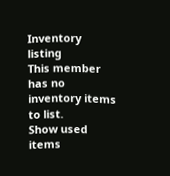Inventory listing
This member has no inventory items to list.
Show used items